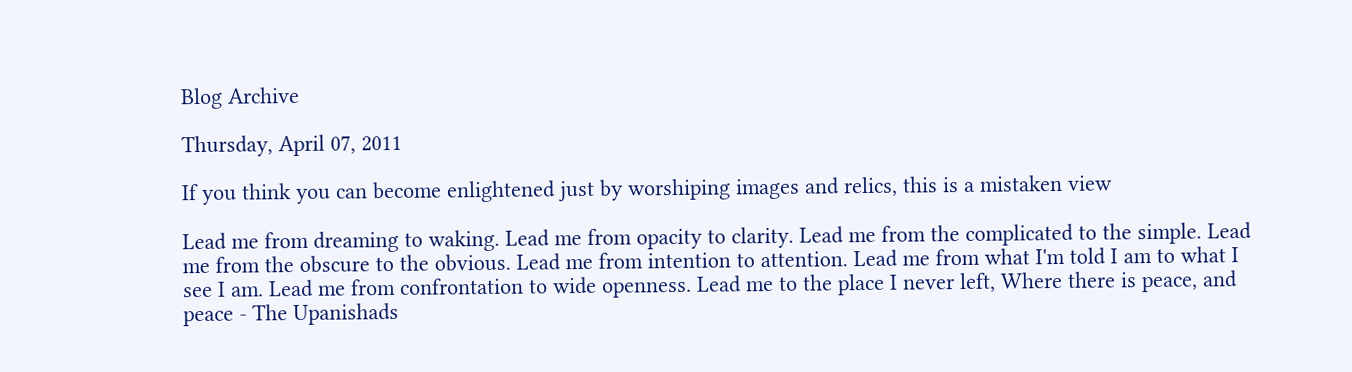Blog Archive

Thursday, April 07, 2011

If you think you can become enlightened just by worshiping images and relics, this is a mistaken view

Lead me from dreaming to waking. Lead me from opacity to clarity. Lead me from the complicated to the simple. Lead me from the obscure to the obvious. Lead me from intention to attention. Lead me from what I'm told I am to what I see I am. Lead me from confrontation to wide openness. Lead me to the place I never left, Where there is peace, and peace - The Upanishads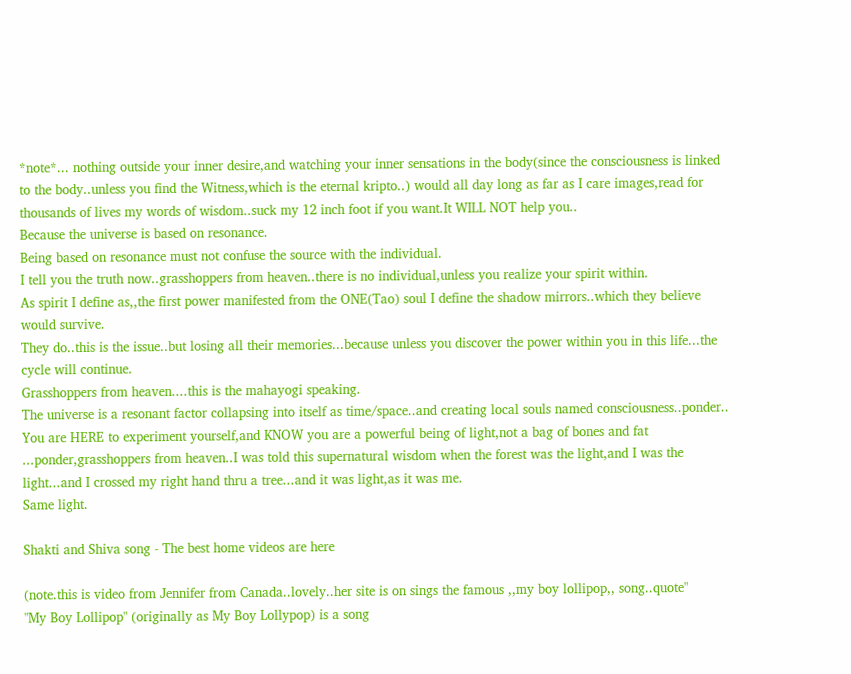*note*... nothing outside your inner desire,and watching your inner sensations in the body(since the consciousness is linked to the body..unless you find the Witness,which is the eternal kripto..) would all day long as far as I care images,read for thousands of lives my words of wisdom..suck my 12 inch foot if you want.It WILL NOT help you..
Because the universe is based on resonance.
Being based on resonance must not confuse the source with the individual.
I tell you the truth now..grasshoppers from heaven..there is no individual,unless you realize your spirit within.
As spirit I define as,,the first power manifested from the ONE(Tao) soul I define the shadow mirrors..which they believe would survive.
They do..this is the issue..but losing all their memories...because unless you discover the power within you in this life...the cycle will continue.
Grasshoppers from heaven....this is the mahayogi speaking.
The universe is a resonant factor collapsing into itself as time/space..and creating local souls named consciousness..ponder..
You are HERE to experiment yourself,and KNOW you are a powerful being of light,not a bag of bones and fat ...ponder,grasshoppers from heaven..I was told this supernatural wisdom when the forest was the light,and I was the light...and I crossed my right hand thru a tree...and it was light,as it was me.
Same light.

Shakti and Shiva song - The best home videos are here

(note.this is video from Jennifer from Canada..lovely..her site is on sings the famous ,,my boy lollipop,, song..quote"
"My Boy Lollipop" (originally as My Boy Lollypop) is a song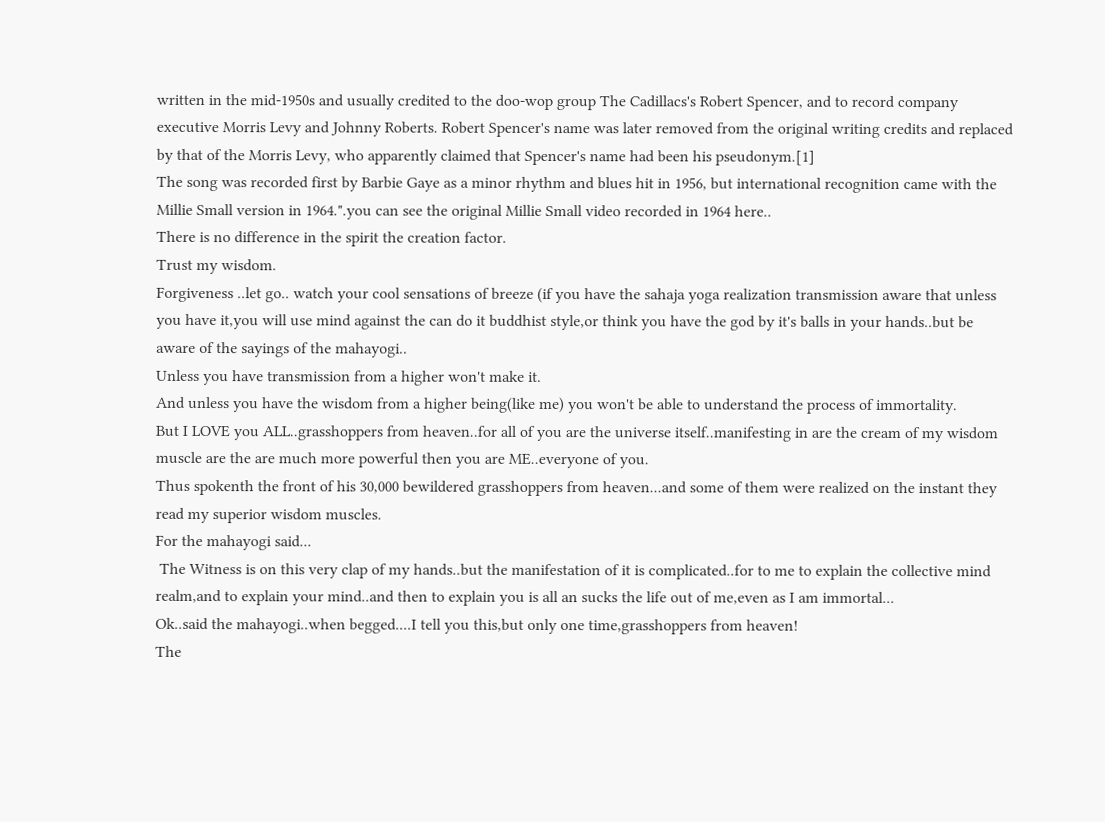written in the mid-1950s and usually credited to the doo-wop group The Cadillacs's Robert Spencer, and to record company executive Morris Levy and Johnny Roberts. Robert Spencer's name was later removed from the original writing credits and replaced by that of the Morris Levy, who apparently claimed that Spencer's name had been his pseudonym.[1]
The song was recorded first by Barbie Gaye as a minor rhythm and blues hit in 1956, but international recognition came with the Millie Small version in 1964.".you can see the original Millie Small video recorded in 1964 here..
There is no difference in the spirit the creation factor.
Trust my wisdom.
Forgiveness ..let go.. watch your cool sensations of breeze (if you have the sahaja yoga realization transmission aware that unless you have it,you will use mind against the can do it buddhist style,or think you have the god by it's balls in your hands..but be aware of the sayings of the mahayogi..
Unless you have transmission from a higher won't make it.
And unless you have the wisdom from a higher being(like me) you won't be able to understand the process of immortality.
But I LOVE you ALL..grasshoppers from heaven..for all of you are the universe itself..manifesting in are the cream of my wisdom muscle are the are much more powerful then you are ME..everyone of you.
Thus spokenth the front of his 30,000 bewildered grasshoppers from heaven...and some of them were realized on the instant they read my superior wisdom muscles.
For the mahayogi said...
 The Witness is on this very clap of my hands..but the manifestation of it is complicated..for to me to explain the collective mind realm,and to explain your mind..and then to explain you is all an sucks the life out of me,even as I am immortal...
Ok..said the mahayogi..when begged....I tell you this,but only one time,grasshoppers from heaven!
The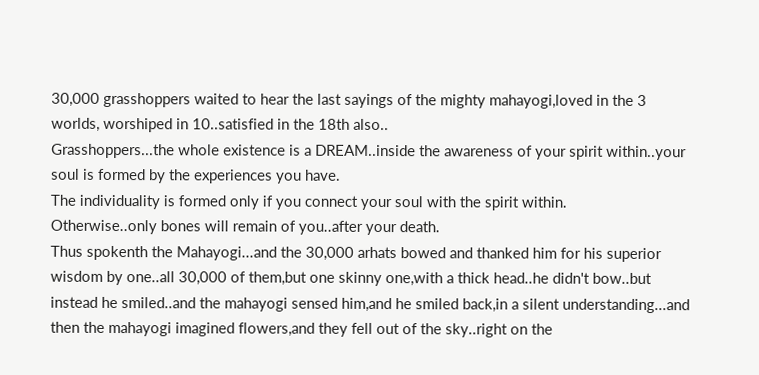30,000 grasshoppers waited to hear the last sayings of the mighty mahayogi,loved in the 3 worlds, worshiped in 10..satisfied in the 18th also..
Grasshoppers...the whole existence is a DREAM..inside the awareness of your spirit within..your soul is formed by the experiences you have.
The individuality is formed only if you connect your soul with the spirit within.
Otherwise..only bones will remain of you..after your death.
Thus spokenth the Mahayogi...and the 30,000 arhats bowed and thanked him for his superior wisdom by one..all 30,000 of them,but one skinny one,with a thick head..he didn't bow..but instead he smiled..and the mahayogi sensed him,and he smiled back,in a silent understanding...and then the mahayogi imagined flowers,and they fell out of the sky..right on the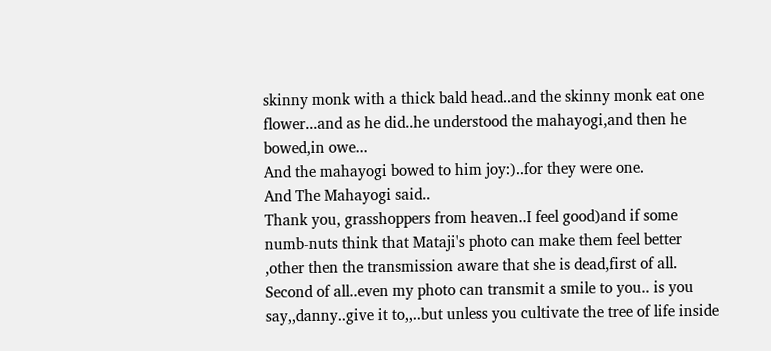skinny monk with a thick bald head..and the skinny monk eat one flower...and as he did..he understood the mahayogi,and then he bowed,in owe...
And the mahayogi bowed to him joy:)..for they were one.
And The Mahayogi said..
Thank you, grasshoppers from heaven..I feel good)and if some numb-nuts think that Mataji's photo can make them feel better ,other then the transmission aware that she is dead,first of all.
Second of all..even my photo can transmit a smile to you.. is you say,,danny..give it to,,..but unless you cultivate the tree of life inside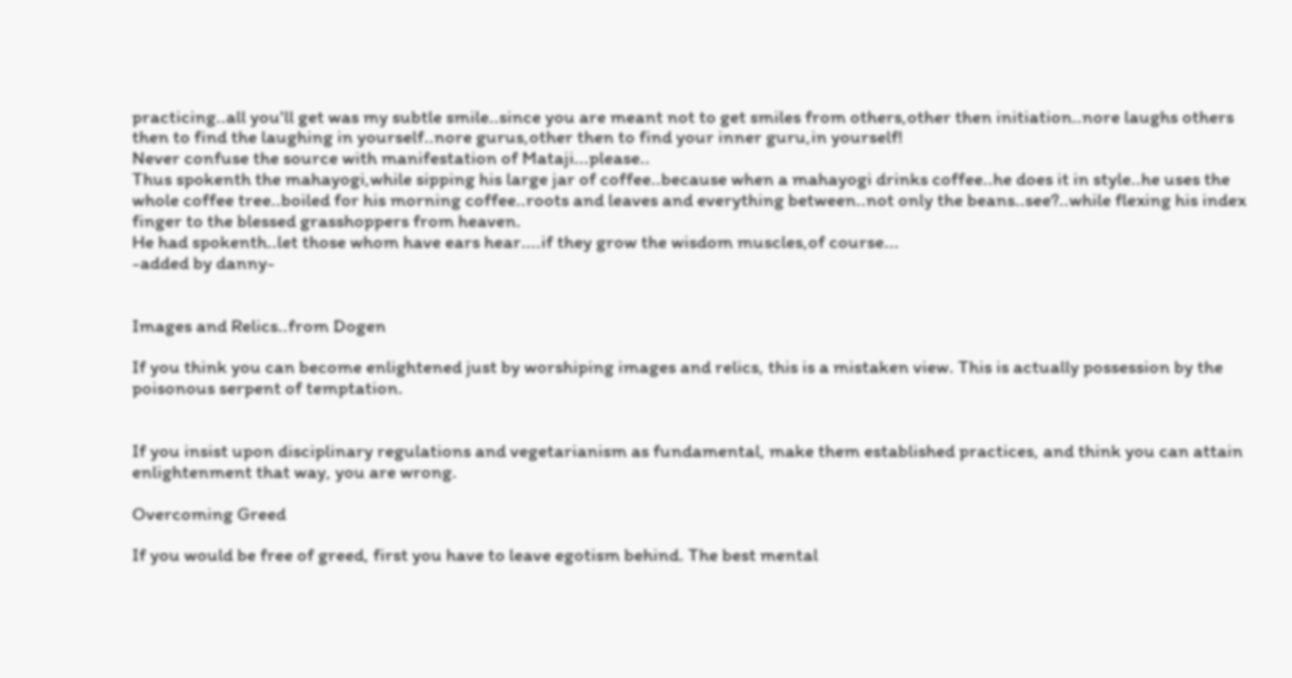practicing..all you'll get was my subtle smile..since you are meant not to get smiles from others,other then initiation..nore laughs others then to find the laughing in yourself..nore gurus,other then to find your inner guru,in yourself!
Never confuse the source with manifestation of Mataji...please..
Thus spokenth the mahayogi,while sipping his large jar of coffee..because when a mahayogi drinks coffee..he does it in style..he uses the whole coffee tree..boiled for his morning coffee..roots and leaves and everything between..not only the beans..see?..while flexing his index finger to the blessed grasshoppers from heaven.
He had spokenth..let those whom have ears hear....if they grow the wisdom muscles,of course...
-added by danny-


Images and Relics..from Dogen

If you think you can become enlightened just by worshiping images and relics, this is a mistaken view. This is actually possession by the poisonous serpent of temptation.


If you insist upon disciplinary regulations and vegetarianism as fundamental, make them established practices, and think you can attain enlightenment that way, you are wrong.

Overcoming Greed

If you would be free of greed, first you have to leave egotism behind. The best mental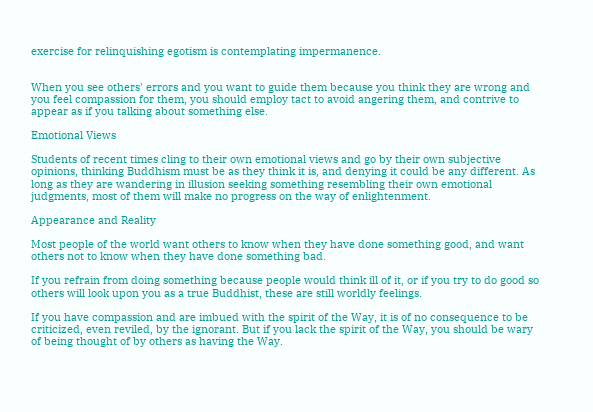exercise for relinquishing egotism is contemplating impermanence.


When you see others' errors and you want to guide them because you think they are wrong and you feel compassion for them, you should employ tact to avoid angering them, and contrive to appear as if you talking about something else.

Emotional Views

Students of recent times cling to their own emotional views and go by their own subjective opinions, thinking Buddhism must be as they think it is, and denying it could be any different. As long as they are wandering in illusion seeking something resembling their own emotional judgments, most of them will make no progress on the way of enlightenment.

Appearance and Reality

Most people of the world want others to know when they have done something good, and want others not to know when they have done something bad.

If you refrain from doing something because people would think ill of it, or if you try to do good so others will look upon you as a true Buddhist, these are still worldly feelings.

If you have compassion and are imbued with the spirit of the Way, it is of no consequence to be criticized, even reviled, by the ignorant. But if you lack the spirit of the Way, you should be wary of being thought of by others as having the Way.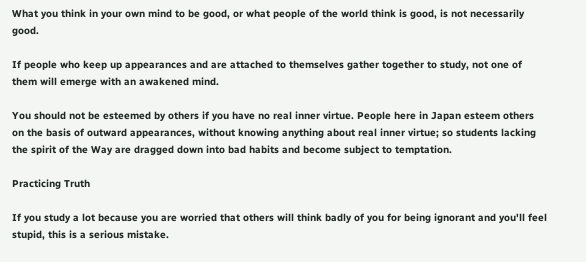What you think in your own mind to be good, or what people of the world think is good, is not necessarily good.

If people who keep up appearances and are attached to themselves gather together to study, not one of them will emerge with an awakened mind.

You should not be esteemed by others if you have no real inner virtue. People here in Japan esteem others on the basis of outward appearances, without knowing anything about real inner virtue; so students lacking the spirit of the Way are dragged down into bad habits and become subject to temptation.

Practicing Truth

If you study a lot because you are worried that others will think badly of you for being ignorant and you'll feel stupid, this is a serious mistake.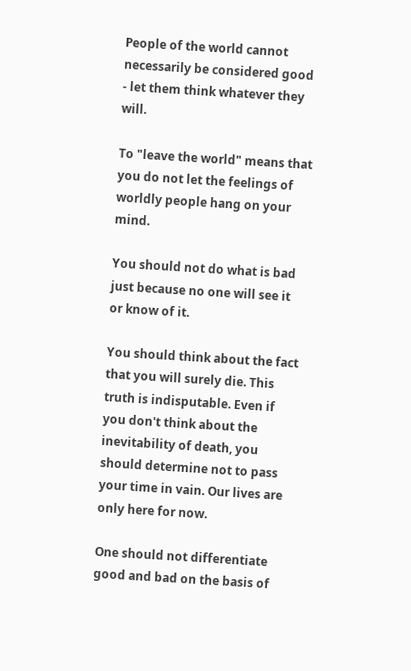People of the world cannot necessarily be considered good - let them think whatever they will.

To "leave the world" means that you do not let the feelings of worldly people hang on your mind.

You should not do what is bad just because no one will see it or know of it.

You should think about the fact that you will surely die. This truth is indisputable. Even if you don't think about the inevitability of death, you should determine not to pass your time in vain. Our lives are only here for now.

One should not differentiate good and bad on the basis of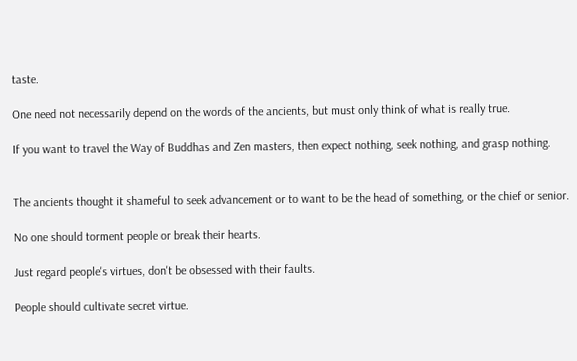taste.

One need not necessarily depend on the words of the ancients, but must only think of what is really true.

If you want to travel the Way of Buddhas and Zen masters, then expect nothing, seek nothing, and grasp nothing.


The ancients thought it shameful to seek advancement or to want to be the head of something, or the chief or senior.

No one should torment people or break their hearts.

Just regard people's virtues, don't be obsessed with their faults.

People should cultivate secret virtue.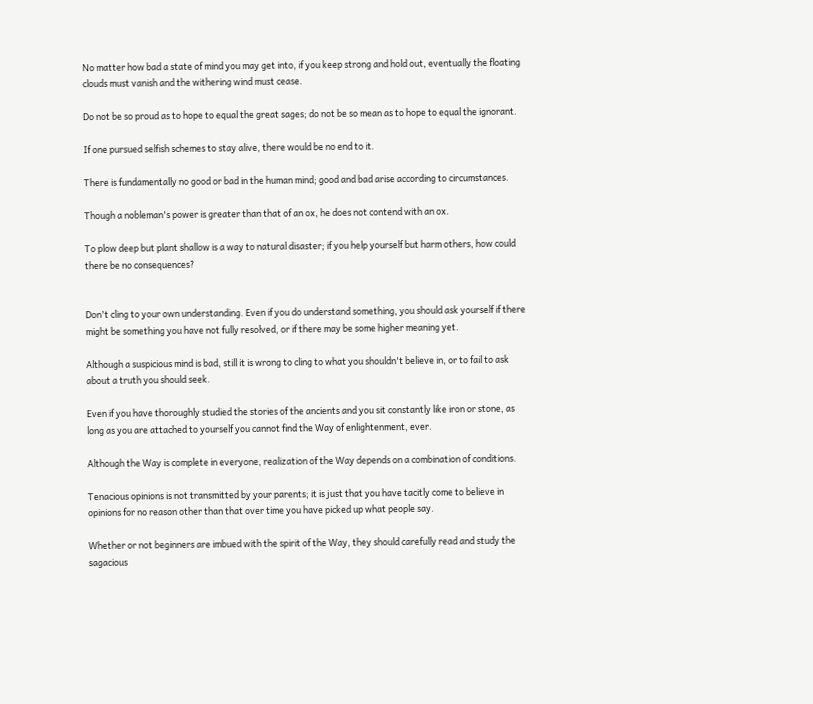No matter how bad a state of mind you may get into, if you keep strong and hold out, eventually the floating clouds must vanish and the withering wind must cease.

Do not be so proud as to hope to equal the great sages; do not be so mean as to hope to equal the ignorant.

If one pursued selfish schemes to stay alive, there would be no end to it.

There is fundamentally no good or bad in the human mind; good and bad arise according to circumstances.

Though a nobleman's power is greater than that of an ox, he does not contend with an ox.

To plow deep but plant shallow is a way to natural disaster; if you help yourself but harm others, how could there be no consequences?


Don't cling to your own understanding. Even if you do understand something, you should ask yourself if there might be something you have not fully resolved, or if there may be some higher meaning yet.

Although a suspicious mind is bad, still it is wrong to cling to what you shouldn't believe in, or to fail to ask about a truth you should seek.

Even if you have thoroughly studied the stories of the ancients and you sit constantly like iron or stone, as long as you are attached to yourself you cannot find the Way of enlightenment, ever.

Although the Way is complete in everyone, realization of the Way depends on a combination of conditions.

Tenacious opinions is not transmitted by your parents; it is just that you have tacitly come to believe in opinions for no reason other than that over time you have picked up what people say.

Whether or not beginners are imbued with the spirit of the Way, they should carefully read and study the sagacious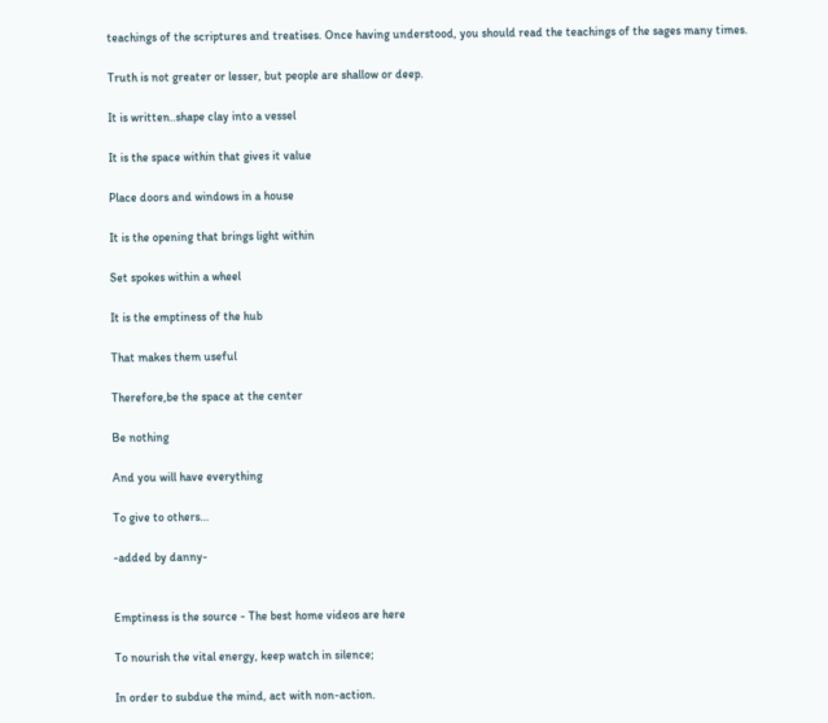teachings of the scriptures and treatises. Once having understood, you should read the teachings of the sages many times.

Truth is not greater or lesser, but people are shallow or deep.

It is written..shape clay into a vessel

It is the space within that gives it value

Place doors and windows in a house

It is the opening that brings light within

Set spokes within a wheel

It is the emptiness of the hub

That makes them useful

Therefore,be the space at the center

Be nothing

And you will have everything

To give to others...

-added by danny-


Emptiness is the source - The best home videos are here

To nourish the vital energy, keep watch in silence;

In order to subdue the mind, act with non-action.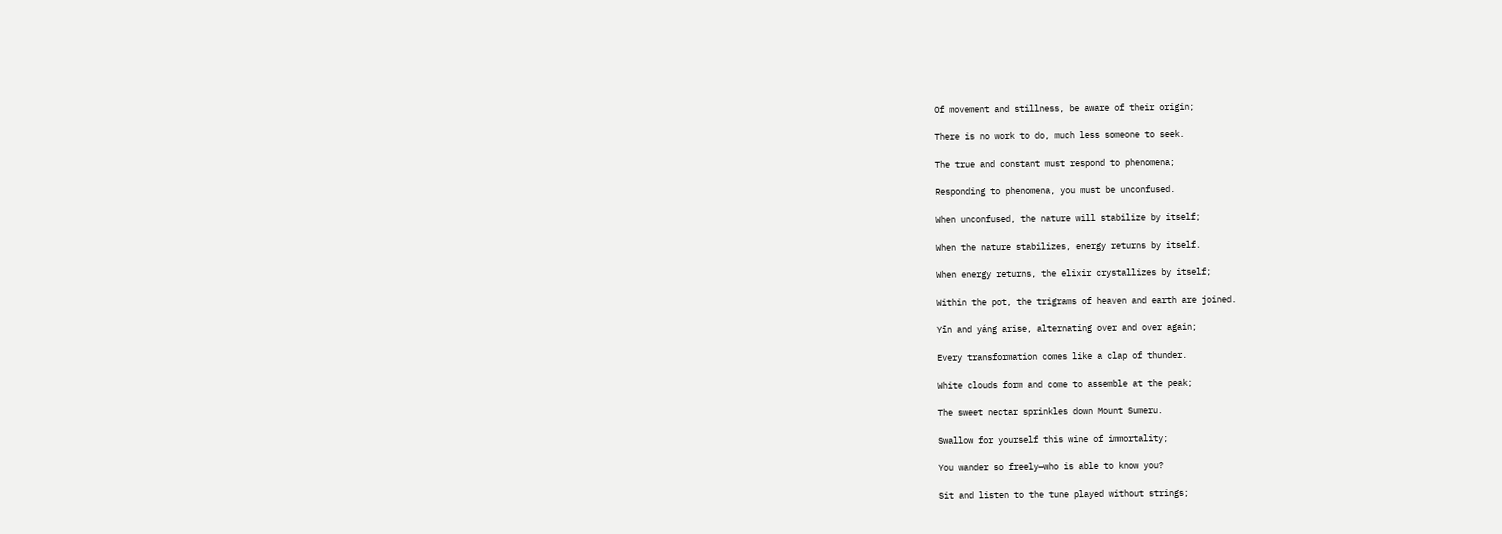Of movement and stillness, be aware of their origin;

There is no work to do, much less someone to seek.

The true and constant must respond to phenomena;

Responding to phenomena, you must be unconfused.

When unconfused, the nature will stabilize by itself;

When the nature stabilizes, energy returns by itself.

When energy returns, the elixir crystallizes by itself;

Within the pot, the trigrams of heaven and earth are joined.

Yīn and yáng arise, alternating over and over again;

Every transformation comes like a clap of thunder.

White clouds form and come to assemble at the peak;

The sweet nectar sprinkles down Mount Sumeru.

Swallow for yourself this wine of immortality;

You wander so freely—who is able to know you?

Sit and listen to the tune played without strings;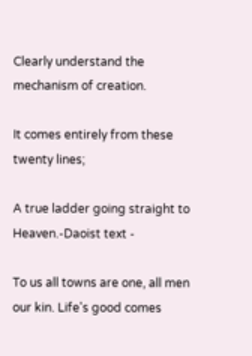Clearly understand the mechanism of creation.

It comes entirely from these twenty lines;

A true ladder going straight to Heaven.-Daoist text -

To us all towns are one, all men our kin. Life's good comes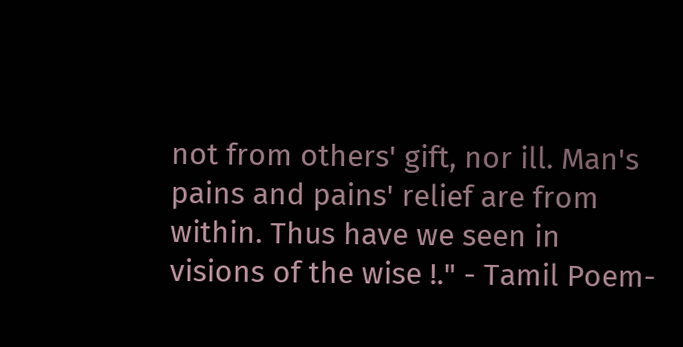not from others' gift, nor ill. Man's pains and pains' relief are from within. Thus have we seen in visions of the wise !." - Tamil Poem-